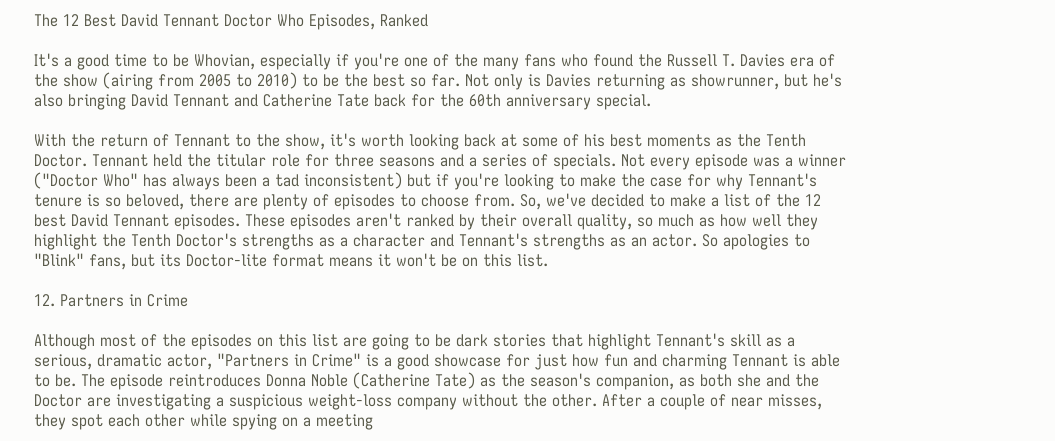The 12 Best David Tennant Doctor Who Episodes, Ranked

It's a good time to be Whovian, especially if you're one of the many fans who found the Russell T. Davies era of the show (airing from 2005 to 2010) to be the best so far. Not only is Davies returning as showrunner, but he's also bringing David Tennant and Catherine Tate back for the 60th anniversary special.

With the return of Tennant to the show, it's worth looking back at some of his best moments as the Tenth Doctor. Tennant held the titular role for three seasons and a series of specials. Not every episode was a winner ("Doctor Who" has always been a tad inconsistent) but if you're looking to make the case for why Tennant's tenure is so beloved, there are plenty of episodes to choose from. So, we've decided to make a list of the 12 best David Tennant episodes. These episodes aren't ranked by their overall quality, so much as how well they highlight the Tenth Doctor's strengths as a character and Tennant's strengths as an actor. So apologies to "Blink" fans, but its Doctor-lite format means it won't be on this list.

12. Partners in Crime

Although most of the episodes on this list are going to be dark stories that highlight Tennant's skill as a serious, dramatic actor, "Partners in Crime" is a good showcase for just how fun and charming Tennant is able to be. The episode reintroduces Donna Noble (Catherine Tate) as the season's companion, as both she and the Doctor are investigating a suspicious weight-loss company without the other. After a couple of near misses, they spot each other while spying on a meeting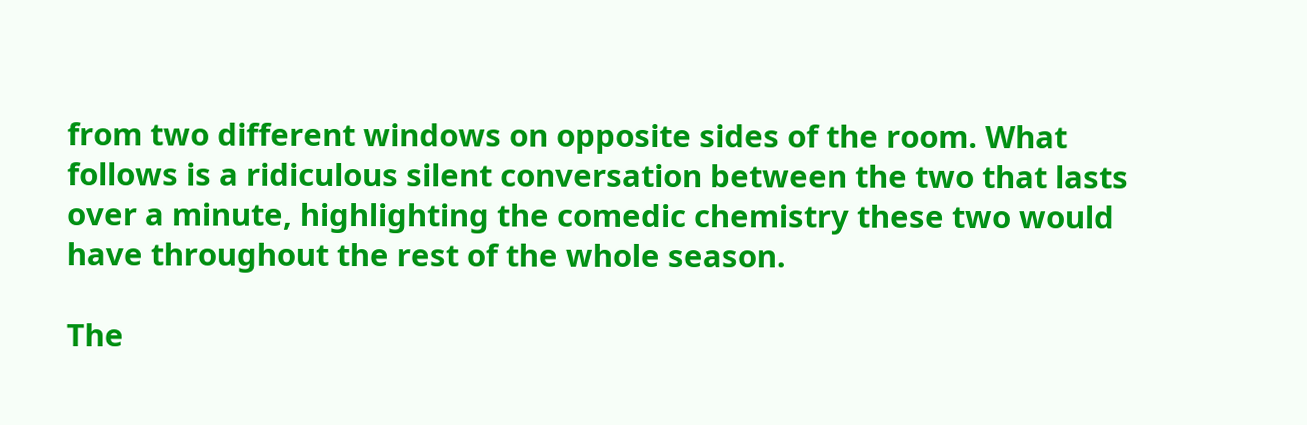from two different windows on opposite sides of the room. What follows is a ridiculous silent conversation between the two that lasts over a minute, highlighting the comedic chemistry these two would have throughout the rest of the whole season.

The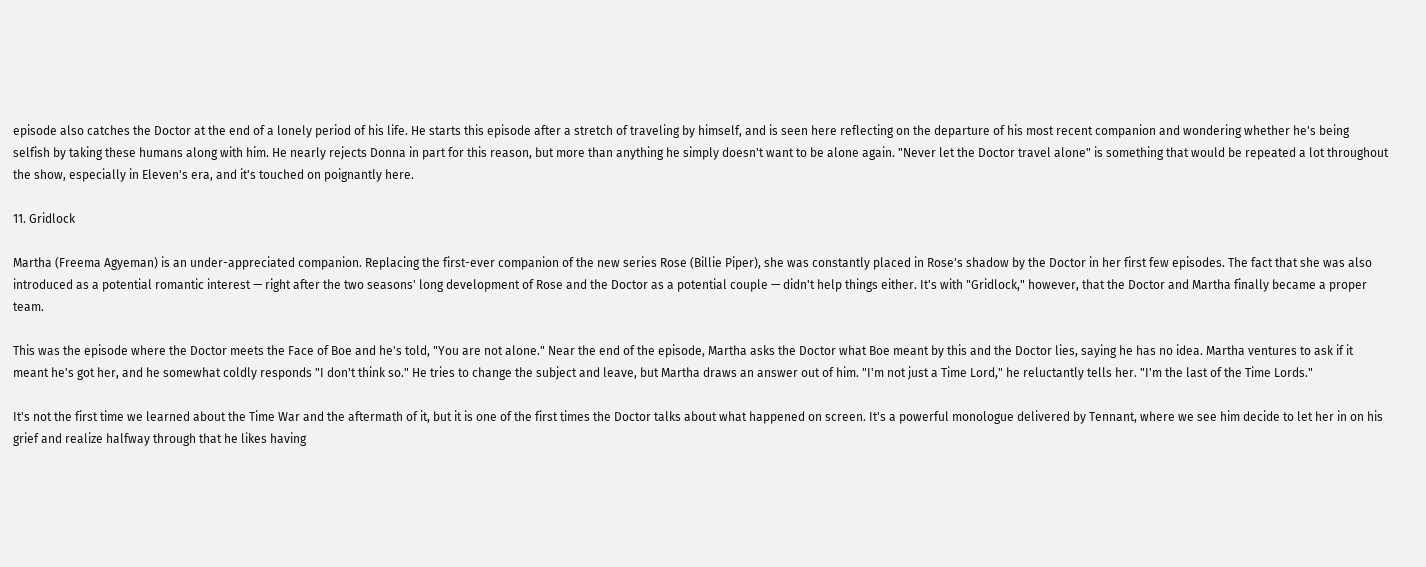episode also catches the Doctor at the end of a lonely period of his life. He starts this episode after a stretch of traveling by himself, and is seen here reflecting on the departure of his most recent companion and wondering whether he's being selfish by taking these humans along with him. He nearly rejects Donna in part for this reason, but more than anything he simply doesn't want to be alone again. "Never let the Doctor travel alone" is something that would be repeated a lot throughout the show, especially in Eleven's era, and it's touched on poignantly here.

11. Gridlock

Martha (Freema Agyeman) is an under-appreciated companion. Replacing the first-ever companion of the new series Rose (Billie Piper), she was constantly placed in Rose's shadow by the Doctor in her first few episodes. The fact that she was also introduced as a potential romantic interest — right after the two seasons' long development of Rose and the Doctor as a potential couple — didn't help things either. It's with "Gridlock," however, that the Doctor and Martha finally became a proper team.

This was the episode where the Doctor meets the Face of Boe and he's told, "You are not alone." Near the end of the episode, Martha asks the Doctor what Boe meant by this and the Doctor lies, saying he has no idea. Martha ventures to ask if it meant he's got her, and he somewhat coldly responds "I don't think so." He tries to change the subject and leave, but Martha draws an answer out of him. "I'm not just a Time Lord," he reluctantly tells her. "I'm the last of the Time Lords."

It's not the first time we learned about the Time War and the aftermath of it, but it is one of the first times the Doctor talks about what happened on screen. It's a powerful monologue delivered by Tennant, where we see him decide to let her in on his grief and realize halfway through that he likes having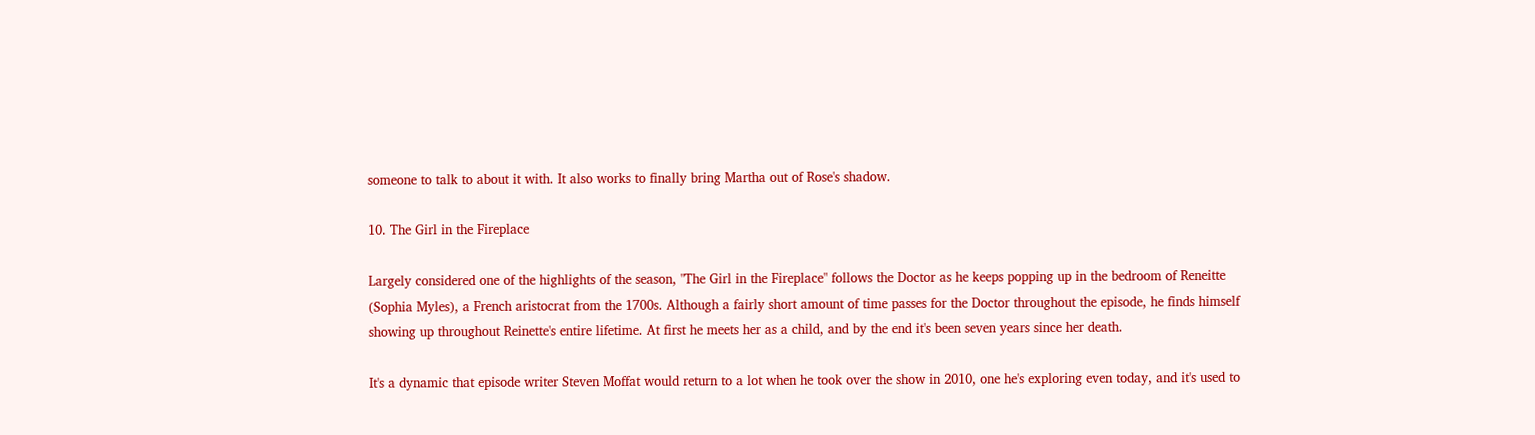someone to talk to about it with. It also works to finally bring Martha out of Rose's shadow.

10. The Girl in the Fireplace

Largely considered one of the highlights of the season, "The Girl in the Fireplace" follows the Doctor as he keeps popping up in the bedroom of Reneitte (Sophia Myles), a French aristocrat from the 1700s. Although a fairly short amount of time passes for the Doctor throughout the episode, he finds himself showing up throughout Reinette's entire lifetime. At first he meets her as a child, and by the end it's been seven years since her death.

It's a dynamic that episode writer Steven Moffat would return to a lot when he took over the show in 2010, one he's exploring even today, and it's used to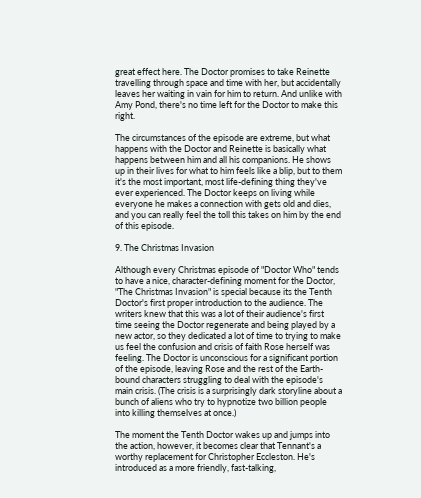great effect here. The Doctor promises to take Reinette travelling through space and time with her, but accidentally leaves her waiting in vain for him to return. And unlike with Amy Pond, there's no time left for the Doctor to make this right.

The circumstances of the episode are extreme, but what happens with the Doctor and Reinette is basically what happens between him and all his companions. He shows up in their lives for what to him feels like a blip, but to them it's the most important, most life-defining thing they've ever experienced. The Doctor keeps on living while everyone he makes a connection with gets old and dies, and you can really feel the toll this takes on him by the end of this episode.

9. The Christmas Invasion

Although every Christmas episode of "Doctor Who" tends to have a nice, character-defining moment for the Doctor, "The Christmas Invasion" is special because its the Tenth Doctor's first proper introduction to the audience. The writers knew that this was a lot of their audience's first time seeing the Doctor regenerate and being played by a new actor, so they dedicated a lot of time to trying to make us feel the confusion and crisis of faith Rose herself was feeling. The Doctor is unconscious for a significant portion of the episode, leaving Rose and the rest of the Earth-bound characters struggling to deal with the episode's main crisis. (The crisis is a surprisingly dark storyline about a bunch of aliens who try to hypnotize two billion people into killing themselves at once.)

The moment the Tenth Doctor wakes up and jumps into the action, however, it becomes clear that Tennant's a worthy replacement for Christopher Eccleston. He's introduced as a more friendly, fast-talking,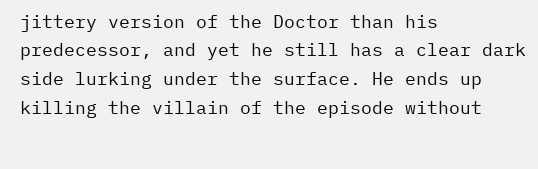jittery version of the Doctor than his predecessor, and yet he still has a clear dark side lurking under the surface. He ends up killing the villain of the episode without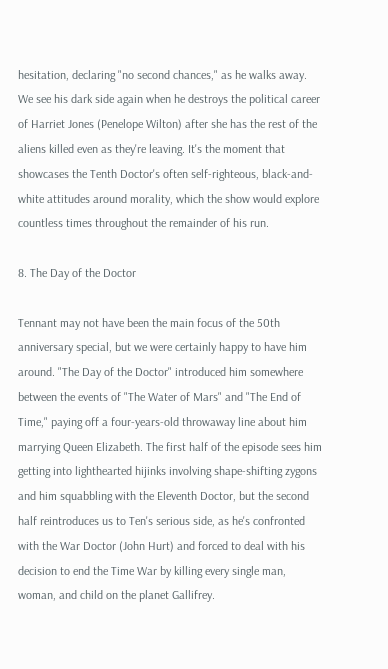hesitation, declaring "no second chances," as he walks away. We see his dark side again when he destroys the political career of Harriet Jones (Penelope Wilton) after she has the rest of the aliens killed even as they're leaving. It's the moment that showcases the Tenth Doctor's often self-righteous, black-and-white attitudes around morality, which the show would explore countless times throughout the remainder of his run.

8. The Day of the Doctor

Tennant may not have been the main focus of the 50th anniversary special, but we were certainly happy to have him around. "The Day of the Doctor" introduced him somewhere between the events of "The Water of Mars" and "The End of Time," paying off a four-years-old throwaway line about him marrying Queen Elizabeth. The first half of the episode sees him getting into lighthearted hijinks involving shape-shifting zygons and him squabbling with the Eleventh Doctor, but the second half reintroduces us to Ten's serious side, as he's confronted with the War Doctor (John Hurt) and forced to deal with his decision to end the Time War by killing every single man, woman, and child on the planet Gallifrey.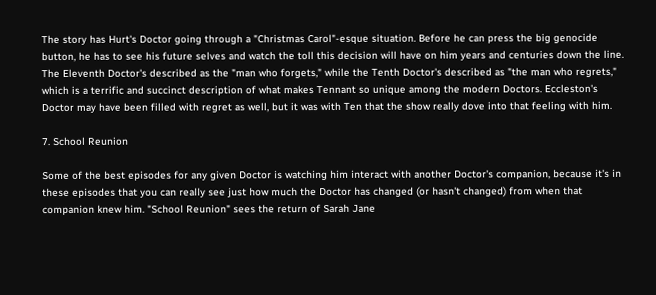The story has Hurt's Doctor going through a "Christmas Carol"-esque situation. Before he can press the big genocide button, he has to see his future selves and watch the toll this decision will have on him years and centuries down the line. The Eleventh Doctor's described as the "man who forgets," while the Tenth Doctor's described as "the man who regrets," which is a terrific and succinct description of what makes Tennant so unique among the modern Doctors. Eccleston's Doctor may have been filled with regret as well, but it was with Ten that the show really dove into that feeling with him.

7. School Reunion

Some of the best episodes for any given Doctor is watching him interact with another Doctor's companion, because it's in these episodes that you can really see just how much the Doctor has changed (or hasn't changed) from when that companion knew him. "School Reunion" sees the return of Sarah Jane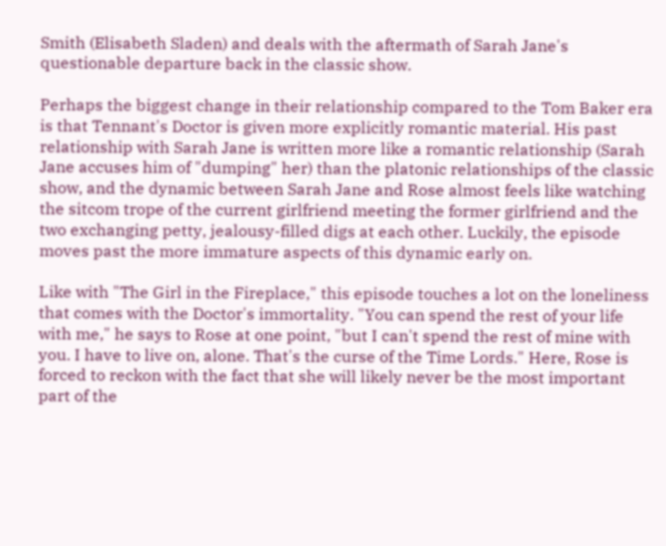Smith (Elisabeth Sladen) and deals with the aftermath of Sarah Jane's questionable departure back in the classic show.

Perhaps the biggest change in their relationship compared to the Tom Baker era is that Tennant's Doctor is given more explicitly romantic material. His past relationship with Sarah Jane is written more like a romantic relationship (Sarah Jane accuses him of "dumping" her) than the platonic relationships of the classic show, and the dynamic between Sarah Jane and Rose almost feels like watching the sitcom trope of the current girlfriend meeting the former girlfriend and the two exchanging petty, jealousy-filled digs at each other. Luckily, the episode moves past the more immature aspects of this dynamic early on.

Like with "The Girl in the Fireplace," this episode touches a lot on the loneliness that comes with the Doctor's immortality. "You can spend the rest of your life with me," he says to Rose at one point, "but I can't spend the rest of mine with you. I have to live on, alone. That's the curse of the Time Lords." Here, Rose is forced to reckon with the fact that she will likely never be the most important part of the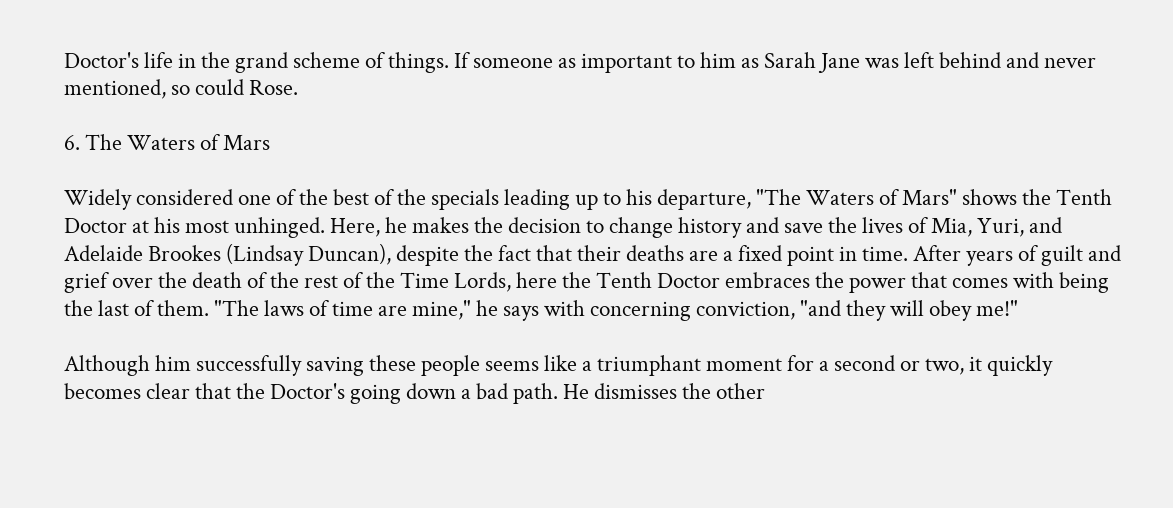Doctor's life in the grand scheme of things. If someone as important to him as Sarah Jane was left behind and never mentioned, so could Rose.

6. The Waters of Mars

Widely considered one of the best of the specials leading up to his departure, "The Waters of Mars" shows the Tenth Doctor at his most unhinged. Here, he makes the decision to change history and save the lives of Mia, Yuri, and Adelaide Brookes (Lindsay Duncan), despite the fact that their deaths are a fixed point in time. After years of guilt and grief over the death of the rest of the Time Lords, here the Tenth Doctor embraces the power that comes with being the last of them. "The laws of time are mine," he says with concerning conviction, "and they will obey me!"

Although him successfully saving these people seems like a triumphant moment for a second or two, it quickly becomes clear that the Doctor's going down a bad path. He dismisses the other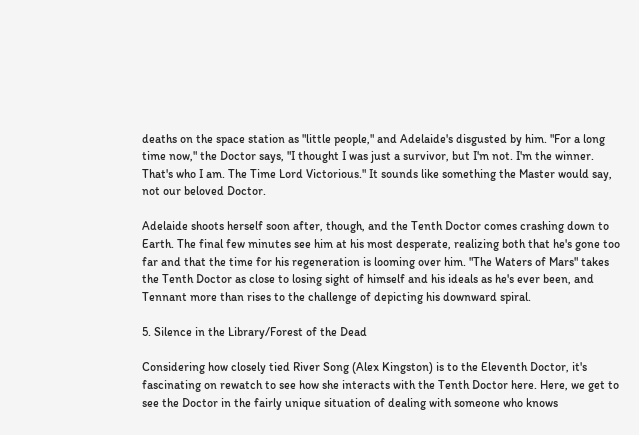deaths on the space station as "little people," and Adelaide's disgusted by him. "For a long time now," the Doctor says, "I thought I was just a survivor, but I'm not. I'm the winner. That's who I am. The Time Lord Victorious." It sounds like something the Master would say, not our beloved Doctor.

Adelaide shoots herself soon after, though, and the Tenth Doctor comes crashing down to Earth. The final few minutes see him at his most desperate, realizing both that he's gone too far and that the time for his regeneration is looming over him. "The Waters of Mars" takes the Tenth Doctor as close to losing sight of himself and his ideals as he's ever been, and Tennant more than rises to the challenge of depicting his downward spiral.

5. Silence in the Library/Forest of the Dead

Considering how closely tied River Song (Alex Kingston) is to the Eleventh Doctor, it's fascinating on rewatch to see how she interacts with the Tenth Doctor here. Here, we get to see the Doctor in the fairly unique situation of dealing with someone who knows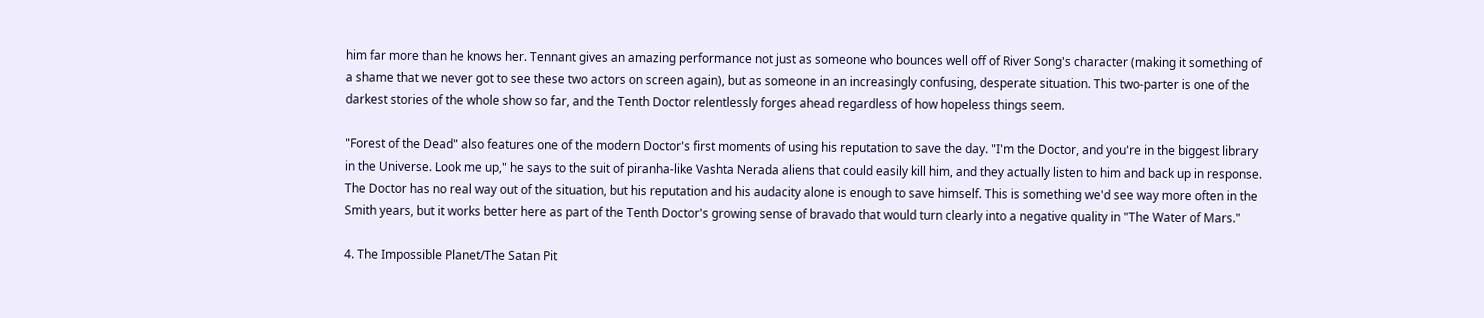him far more than he knows her. Tennant gives an amazing performance not just as someone who bounces well off of River Song's character (making it something of a shame that we never got to see these two actors on screen again), but as someone in an increasingly confusing, desperate situation. This two-parter is one of the darkest stories of the whole show so far, and the Tenth Doctor relentlessly forges ahead regardless of how hopeless things seem.

"Forest of the Dead" also features one of the modern Doctor's first moments of using his reputation to save the day. "I'm the Doctor, and you're in the biggest library in the Universe. Look me up," he says to the suit of piranha-like Vashta Nerada aliens that could easily kill him, and they actually listen to him and back up in response. The Doctor has no real way out of the situation, but his reputation and his audacity alone is enough to save himself. This is something we'd see way more often in the Smith years, but it works better here as part of the Tenth Doctor's growing sense of bravado that would turn clearly into a negative quality in "The Water of Mars."

4. The Impossible Planet/The Satan Pit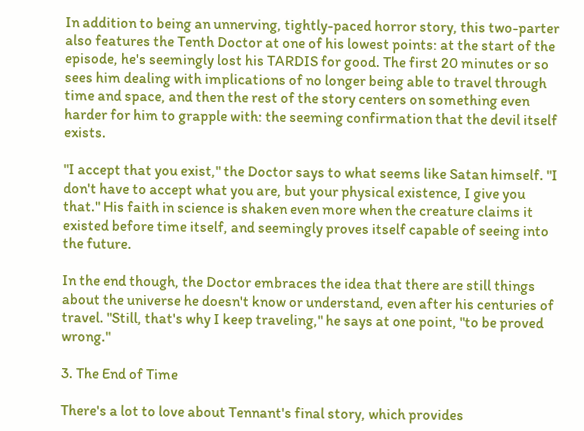In addition to being an unnerving, tightly-paced horror story, this two-parter also features the Tenth Doctor at one of his lowest points: at the start of the episode, he's seemingly lost his TARDIS for good. The first 20 minutes or so sees him dealing with implications of no longer being able to travel through time and space, and then the rest of the story centers on something even harder for him to grapple with: the seeming confirmation that the devil itself exists.

"I accept that you exist," the Doctor says to what seems like Satan himself. "I don't have to accept what you are, but your physical existence, I give you that." His faith in science is shaken even more when the creature claims it existed before time itself, and seemingly proves itself capable of seeing into the future.

In the end though, the Doctor embraces the idea that there are still things about the universe he doesn't know or understand, even after his centuries of travel. "Still, that's why I keep traveling," he says at one point, "to be proved wrong."

3. The End of Time

There's a lot to love about Tennant's final story, which provides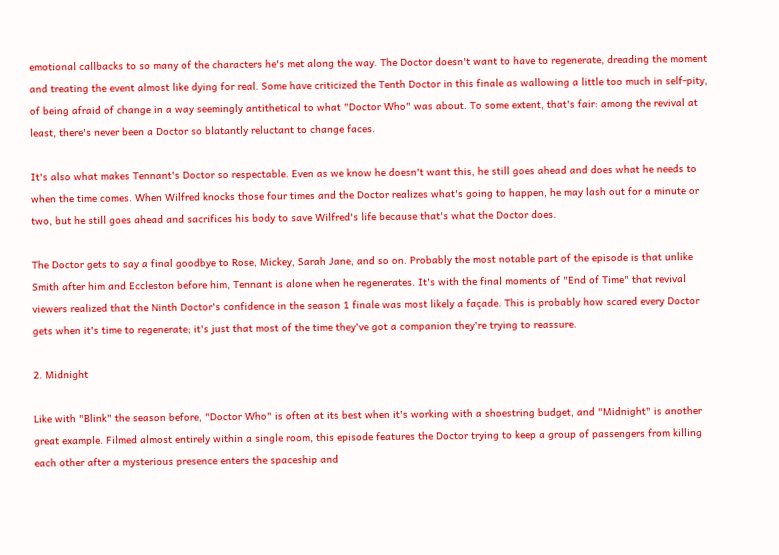emotional callbacks to so many of the characters he's met along the way. The Doctor doesn't want to have to regenerate, dreading the moment and treating the event almost like dying for real. Some have criticized the Tenth Doctor in this finale as wallowing a little too much in self-pity, of being afraid of change in a way seemingly antithetical to what "Doctor Who" was about. To some extent, that's fair: among the revival at least, there's never been a Doctor so blatantly reluctant to change faces.

It's also what makes Tennant's Doctor so respectable. Even as we know he doesn't want this, he still goes ahead and does what he needs to when the time comes. When Wilfred knocks those four times and the Doctor realizes what's going to happen, he may lash out for a minute or two, but he still goes ahead and sacrifices his body to save Wilfred's life because that's what the Doctor does.

The Doctor gets to say a final goodbye to Rose, Mickey, Sarah Jane, and so on. Probably the most notable part of the episode is that unlike Smith after him and Eccleston before him, Tennant is alone when he regenerates. It's with the final moments of "End of Time" that revival viewers realized that the Ninth Doctor's confidence in the season 1 finale was most likely a façade. This is probably how scared every Doctor gets when it's time to regenerate; it's just that most of the time they've got a companion they're trying to reassure.

2. Midnight

Like with "Blink" the season before, "Doctor Who" is often at its best when it's working with a shoestring budget, and "Midnight" is another great example. Filmed almost entirely within a single room, this episode features the Doctor trying to keep a group of passengers from killing each other after a mysterious presence enters the spaceship and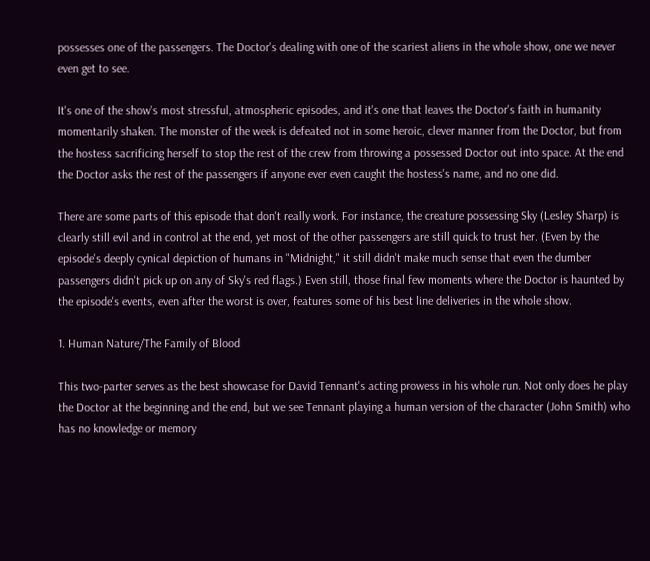possesses one of the passengers. The Doctor's dealing with one of the scariest aliens in the whole show, one we never even get to see.

It's one of the show's most stressful, atmospheric episodes, and it's one that leaves the Doctor's faith in humanity momentarily shaken. The monster of the week is defeated not in some heroic, clever manner from the Doctor, but from the hostess sacrificing herself to stop the rest of the crew from throwing a possessed Doctor out into space. At the end the Doctor asks the rest of the passengers if anyone ever even caught the hostess's name, and no one did.

There are some parts of this episode that don't really work. For instance, the creature possessing Sky (Lesley Sharp) is clearly still evil and in control at the end, yet most of the other passengers are still quick to trust her. (Even by the episode's deeply cynical depiction of humans in "Midnight," it still didn't make much sense that even the dumber passengers didn't pick up on any of Sky's red flags.) Even still, those final few moments where the Doctor is haunted by the episode's events, even after the worst is over, features some of his best line deliveries in the whole show.

1. Human Nature/The Family of Blood

This two-parter serves as the best showcase for David Tennant's acting prowess in his whole run. Not only does he play the Doctor at the beginning and the end, but we see Tennant playing a human version of the character (John Smith) who has no knowledge or memory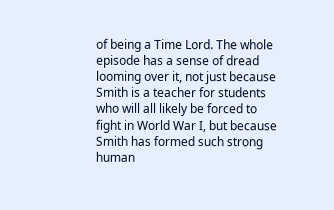of being a Time Lord. The whole episode has a sense of dread looming over it, not just because Smith is a teacher for students who will all likely be forced to fight in World War I, but because Smith has formed such strong human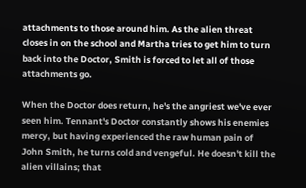attachments to those around him. As the alien threat closes in on the school and Martha tries to get him to turn back into the Doctor, Smith is forced to let all of those attachments go.

When the Doctor does return, he's the angriest we've ever seen him. Tennant's Doctor constantly shows his enemies mercy, but having experienced the raw human pain of John Smith, he turns cold and vengeful. He doesn't kill the alien villains; that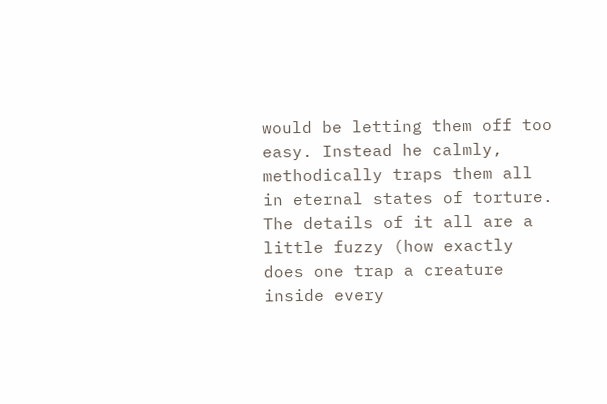would be letting them off too easy. Instead he calmly, methodically traps them all in eternal states of torture. The details of it all are a little fuzzy (how exactly does one trap a creature inside every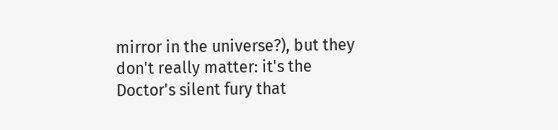mirror in the universe?), but they don't really matter: it's the Doctor's silent fury that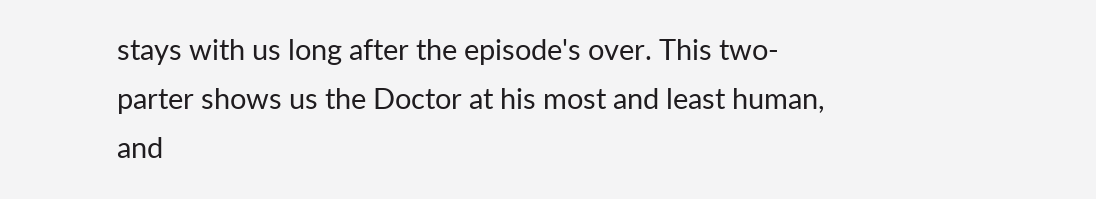stays with us long after the episode's over. This two-parter shows us the Doctor at his most and least human, and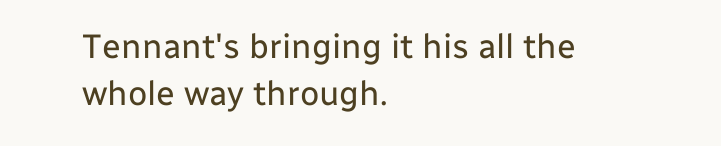Tennant's bringing it his all the whole way through.